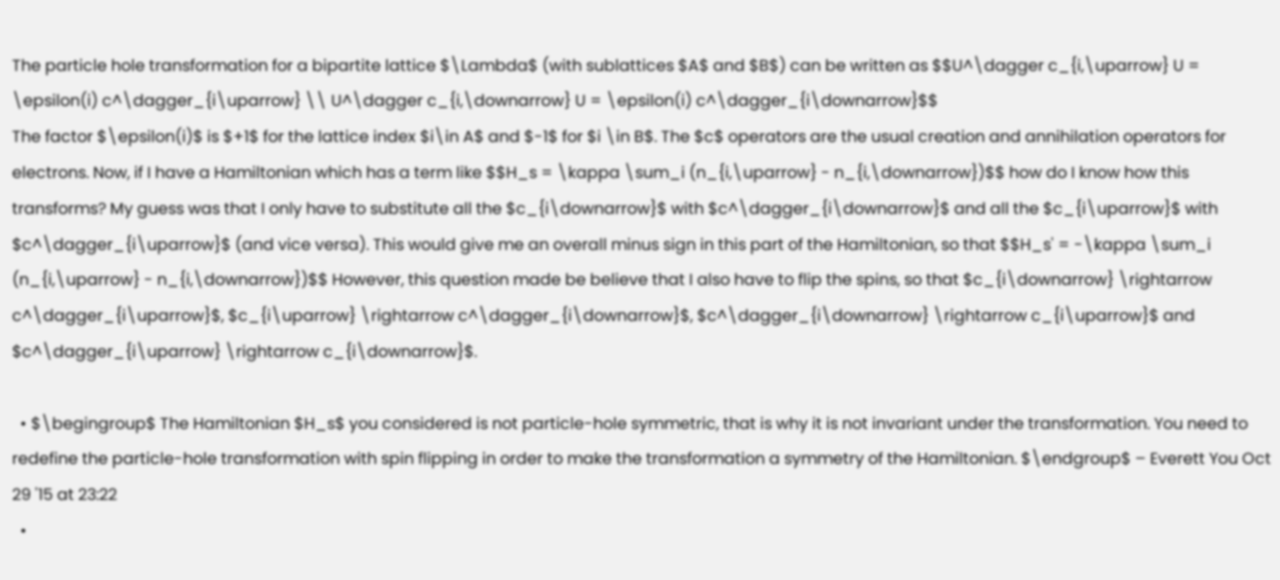The particle hole transformation for a bipartite lattice $\Lambda$ (with sublattices $A$ and $B$) can be written as $$U^\dagger c_{i,\uparrow} U = \epsilon(i) c^\dagger_{i\uparrow} \\ U^\dagger c_{i,\downarrow} U = \epsilon(i) c^\dagger_{i\downarrow}$$
The factor $\epsilon(i)$ is $+1$ for the lattice index $i\in A$ and $-1$ for $i \in B$. The $c$ operators are the usual creation and annihilation operators for electrons. Now, if I have a Hamiltonian which has a term like $$H_s = \kappa \sum_i (n_{i,\uparrow} - n_{i,\downarrow})$$ how do I know how this transforms? My guess was that I only have to substitute all the $c_{i\downarrow}$ with $c^\dagger_{i\downarrow}$ and all the $c_{i\uparrow}$ with $c^\dagger_{i\uparrow}$ (and vice versa). This would give me an overall minus sign in this part of the Hamiltonian, so that $$H_s' = -\kappa \sum_i (n_{i,\uparrow} - n_{i,\downarrow})$$ However, this question made be believe that I also have to flip the spins, so that $c_{i\downarrow} \rightarrow c^\dagger_{i\uparrow}$, $c_{i\uparrow} \rightarrow c^\dagger_{i\downarrow}$, $c^\dagger_{i\downarrow} \rightarrow c_{i\uparrow}$ and $c^\dagger_{i\uparrow} \rightarrow c_{i\downarrow}$.

  • $\begingroup$ The Hamiltonian $H_s$ you considered is not particle-hole symmetric, that is why it is not invariant under the transformation. You need to redefine the particle-hole transformation with spin flipping in order to make the transformation a symmetry of the Hamiltonian. $\endgroup$ – Everett You Oct 29 '15 at 23:22
  •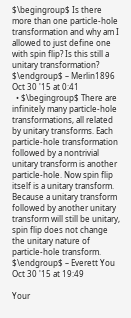$\begingroup$ Is there more than one particle-hole transformation and why am I allowed to just define one with spin flip? Is this still a unitary transformation? $\endgroup$ – Merlin1896 Oct 30 '15 at 0:41
  • $\begingroup$ There are infinitely many particle-hole transformations, all related by unitary transforms. Each particle-hole transformation followed by a nontrivial unitary transform is another particle-hole. Now spin flip itself is a unitary transform. Because a unitary transform followed by another unitary transform will still be unitary, spin flip does not change the unitary nature of particle-hole transform. $\endgroup$ – Everett You Oct 30 '15 at 19:49

Your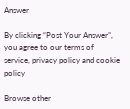Answer

By clicking “Post Your Answer”, you agree to our terms of service, privacy policy and cookie policy

Browse other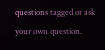questions tagged or ask your own question.